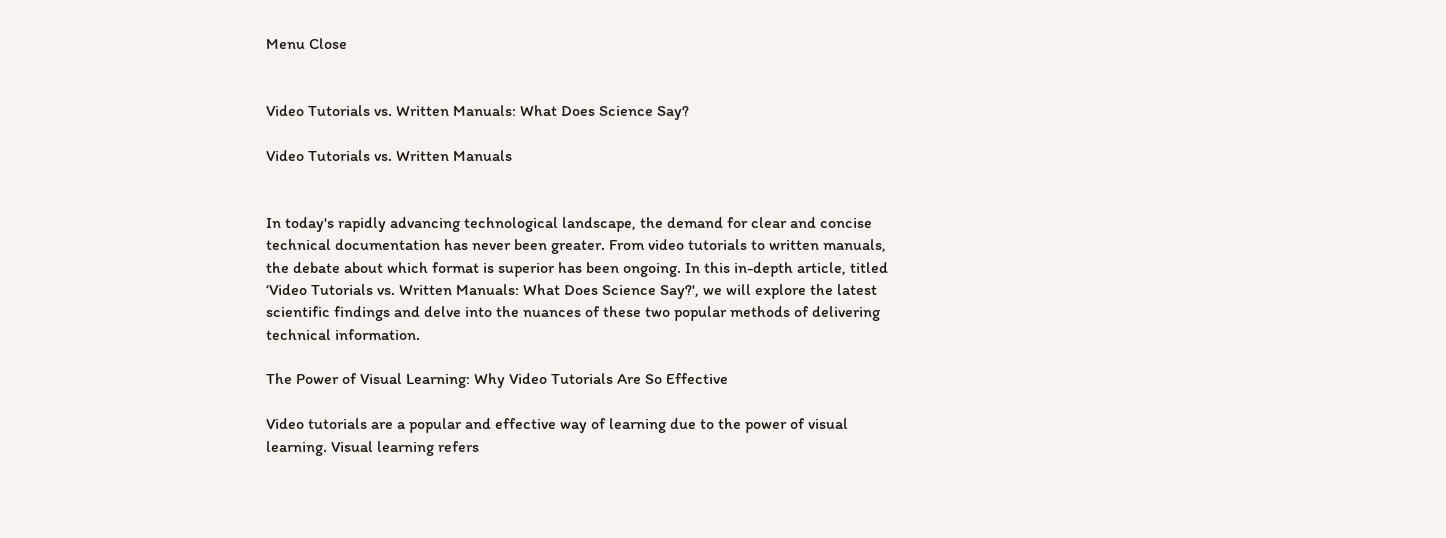Menu Close


Video Tutorials vs. Written Manuals: What Does Science Say?

Video Tutorials vs. Written Manuals


In today's rapidly advancing technological landscape, the demand for clear and concise technical documentation has never been greater. From video tutorials to written manuals, the debate about which format is superior has been ongoing. In this in-depth article, titled ‘Video Tutorials vs. Written Manuals: What Does Science Say?', we will explore the latest scientific findings and delve into the nuances of these two popular methods of delivering technical information.

The Power of Visual Learning: Why Video Tutorials Are So Effective

Video tutorials are a popular and effective way of learning due to the power of visual learning. Visual learning refers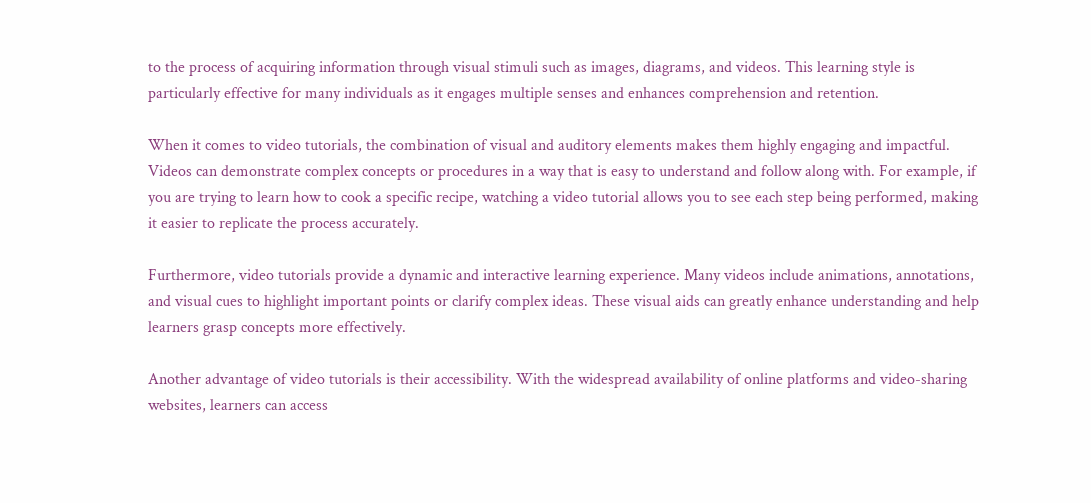to the process of acquiring information through visual stimuli such as images, diagrams, and videos. This learning style is particularly effective for many individuals as it engages multiple senses and enhances comprehension and retention.

When it comes to video tutorials, the combination of visual and auditory elements makes them highly engaging and impactful. Videos can demonstrate complex concepts or procedures in a way that is easy to understand and follow along with. For example, if you are trying to learn how to cook a specific recipe, watching a video tutorial allows you to see each step being performed, making it easier to replicate the process accurately.

Furthermore, video tutorials provide a dynamic and interactive learning experience. Many videos include animations, annotations, and visual cues to highlight important points or clarify complex ideas. These visual aids can greatly enhance understanding and help learners grasp concepts more effectively.

Another advantage of video tutorials is their accessibility. With the widespread availability of online platforms and video-sharing websites, learners can access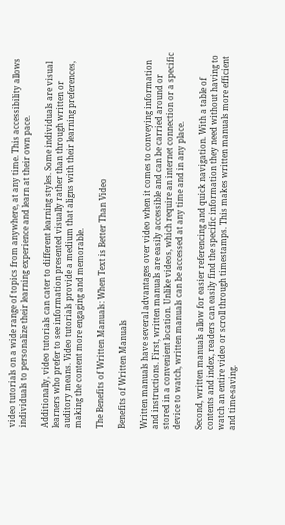video tutorials on a wide range of topics from anywhere, at any time. This accessibility allows individuals to personalize their learning experience and learn at their own pace.

Additionally, video tutorials can cater to different learning styles. Some individuals are visual learners who prefer to see information presented visually rather than through written or auditory means. Video tutorials provide a medium that aligns with their learning preferences, making the content more engaging and memorable.

The Benefits of Written Manuals: When Text is Better Than Video

Benefits of Written Manuals

Written manuals have several advantages over video when it comes to conveying information and instructions. First, written manuals are easily accessible and can be carried around or stored in a convenient location. Unlike videos, which require an internet connection or a specific device to watch, written manuals can be accessed at any time and in any place.

Second, written manuals allow for easier referencing and quick navigation. With a table of contents and index, readers can easily find the specific information they need without having to watch an entire video or scroll through timestamps. This makes written manuals more efficient and time-saving.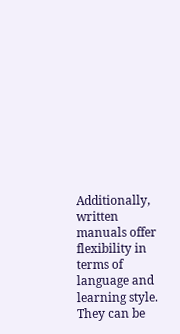Additionally, written manuals offer flexibility in terms of language and learning style. They can be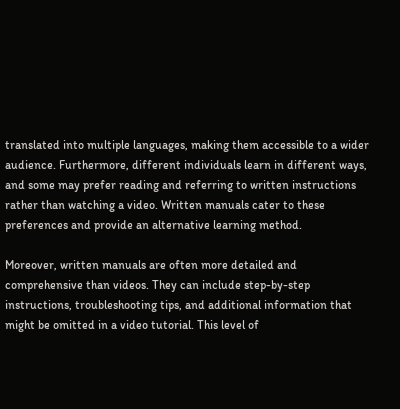translated into multiple languages, making them accessible to a wider audience. Furthermore, different individuals learn in different ways, and some may prefer reading and referring to written instructions rather than watching a video. Written manuals cater to these preferences and provide an alternative learning method.

Moreover, written manuals are often more detailed and comprehensive than videos. They can include step-by-step instructions, troubleshooting tips, and additional information that might be omitted in a video tutorial. This level of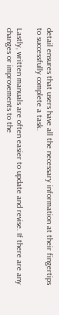detail ensures that users have all the necessary information at their fingertips to successfully complete a task.

Lastly, written manuals are often easier to update and revise. If there are any changes or improvements to the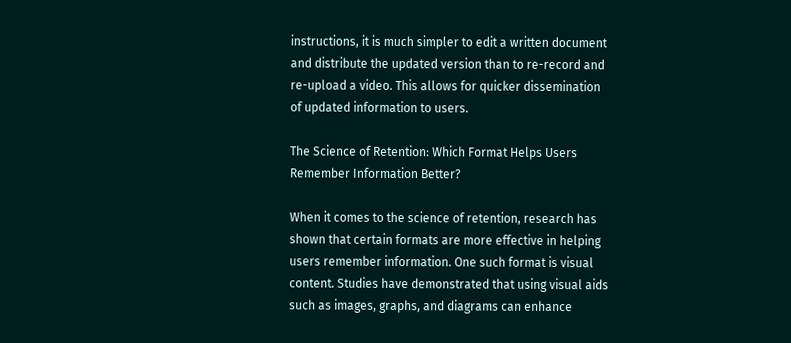instructions, it is much simpler to edit a written document and distribute the updated version than to re-record and re-upload a video. This allows for quicker dissemination of updated information to users.

The Science of Retention: Which Format Helps Users Remember Information Better?

When it comes to the science of retention, research has shown that certain formats are more effective in helping users remember information. One such format is visual content. Studies have demonstrated that using visual aids such as images, graphs, and diagrams can enhance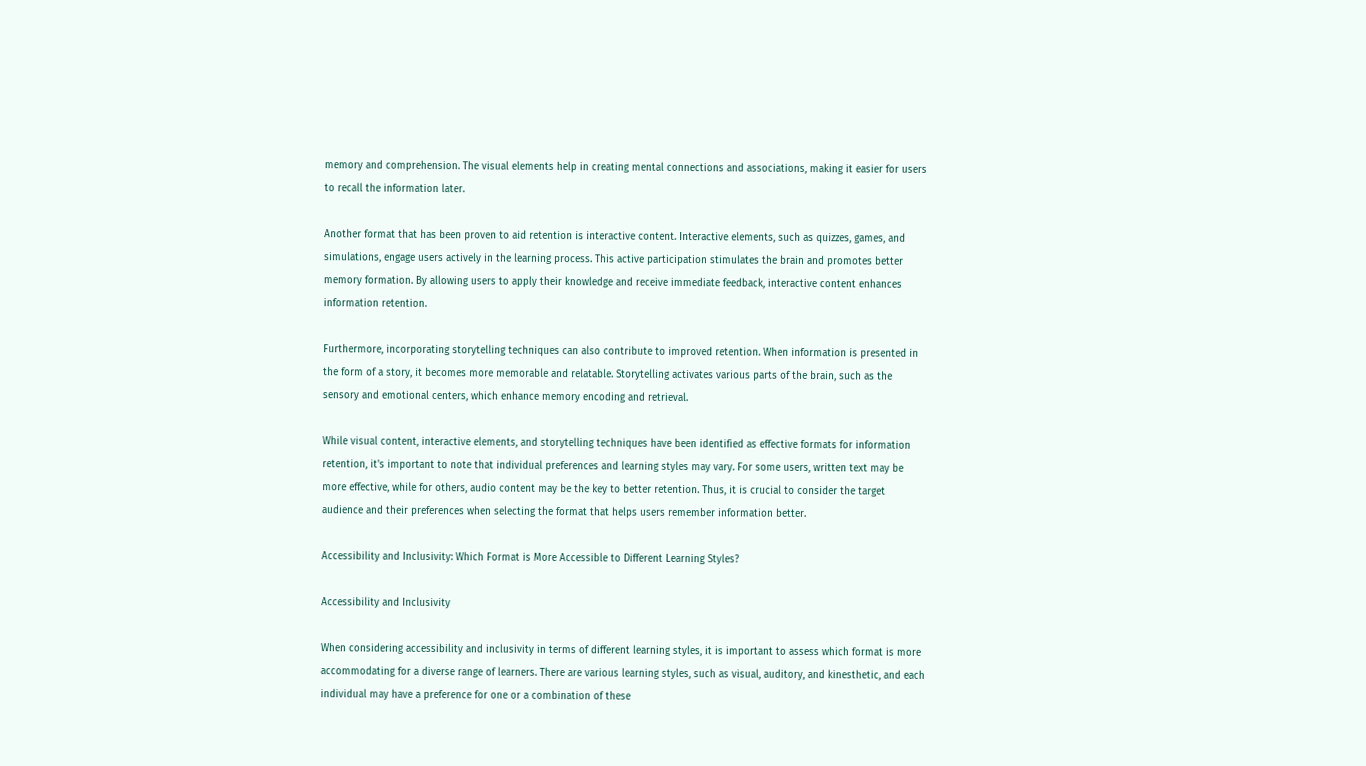memory and comprehension. The visual elements help in creating mental connections and associations, making it easier for users to recall the information later.

Another format that has been proven to aid retention is interactive content. Interactive elements, such as quizzes, games, and simulations, engage users actively in the learning process. This active participation stimulates the brain and promotes better memory formation. By allowing users to apply their knowledge and receive immediate feedback, interactive content enhances information retention.

Furthermore, incorporating storytelling techniques can also contribute to improved retention. When information is presented in the form of a story, it becomes more memorable and relatable. Storytelling activates various parts of the brain, such as the sensory and emotional centers, which enhance memory encoding and retrieval.

While visual content, interactive elements, and storytelling techniques have been identified as effective formats for information retention, it's important to note that individual preferences and learning styles may vary. For some users, written text may be more effective, while for others, audio content may be the key to better retention. Thus, it is crucial to consider the target audience and their preferences when selecting the format that helps users remember information better.

Accessibility and Inclusivity: Which Format is More Accessible to Different Learning Styles?

Accessibility and Inclusivity

When considering accessibility and inclusivity in terms of different learning styles, it is important to assess which format is more accommodating for a diverse range of learners. There are various learning styles, such as visual, auditory, and kinesthetic, and each individual may have a preference for one or a combination of these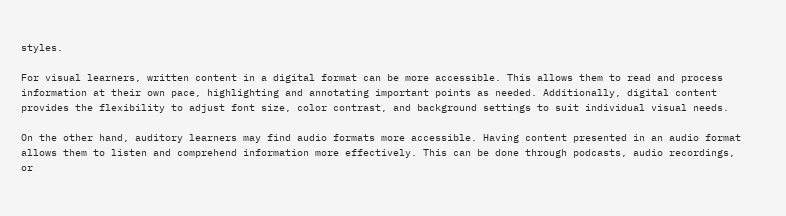styles.

For visual learners, written content in a digital format can be more accessible. This allows them to read and process information at their own pace, highlighting and annotating important points as needed. Additionally, digital content provides the flexibility to adjust font size, color contrast, and background settings to suit individual visual needs.

On the other hand, auditory learners may find audio formats more accessible. Having content presented in an audio format allows them to listen and comprehend information more effectively. This can be done through podcasts, audio recordings, or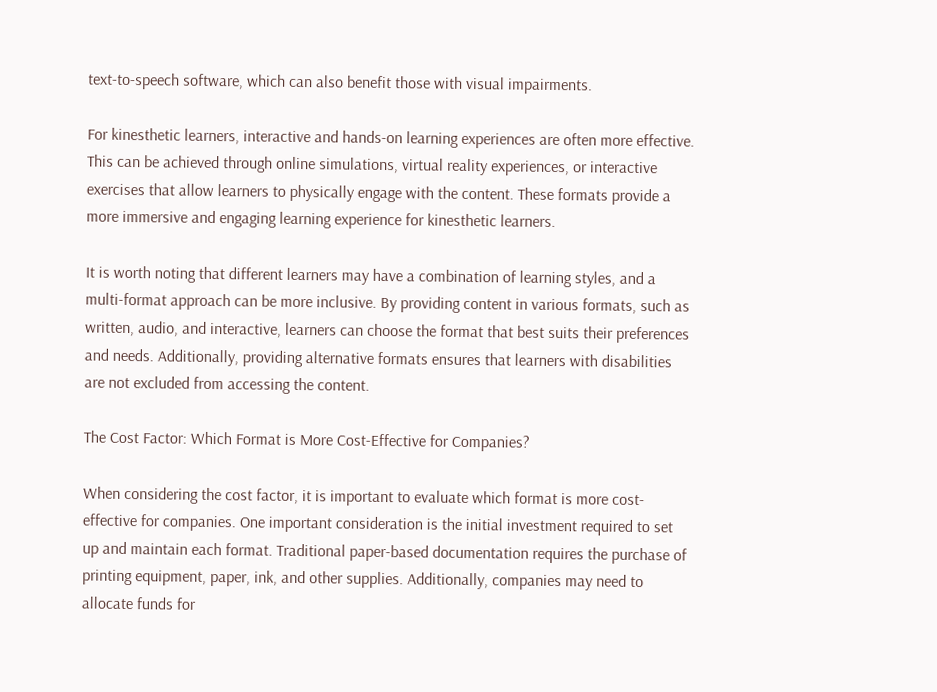text-to-speech software, which can also benefit those with visual impairments.

For kinesthetic learners, interactive and hands-on learning experiences are often more effective. This can be achieved through online simulations, virtual reality experiences, or interactive exercises that allow learners to physically engage with the content. These formats provide a more immersive and engaging learning experience for kinesthetic learners.

It is worth noting that different learners may have a combination of learning styles, and a multi-format approach can be more inclusive. By providing content in various formats, such as written, audio, and interactive, learners can choose the format that best suits their preferences and needs. Additionally, providing alternative formats ensures that learners with disabilities are not excluded from accessing the content.

The Cost Factor: Which Format is More Cost-Effective for Companies?

When considering the cost factor, it is important to evaluate which format is more cost-effective for companies. One important consideration is the initial investment required to set up and maintain each format. Traditional paper-based documentation requires the purchase of printing equipment, paper, ink, and other supplies. Additionally, companies may need to allocate funds for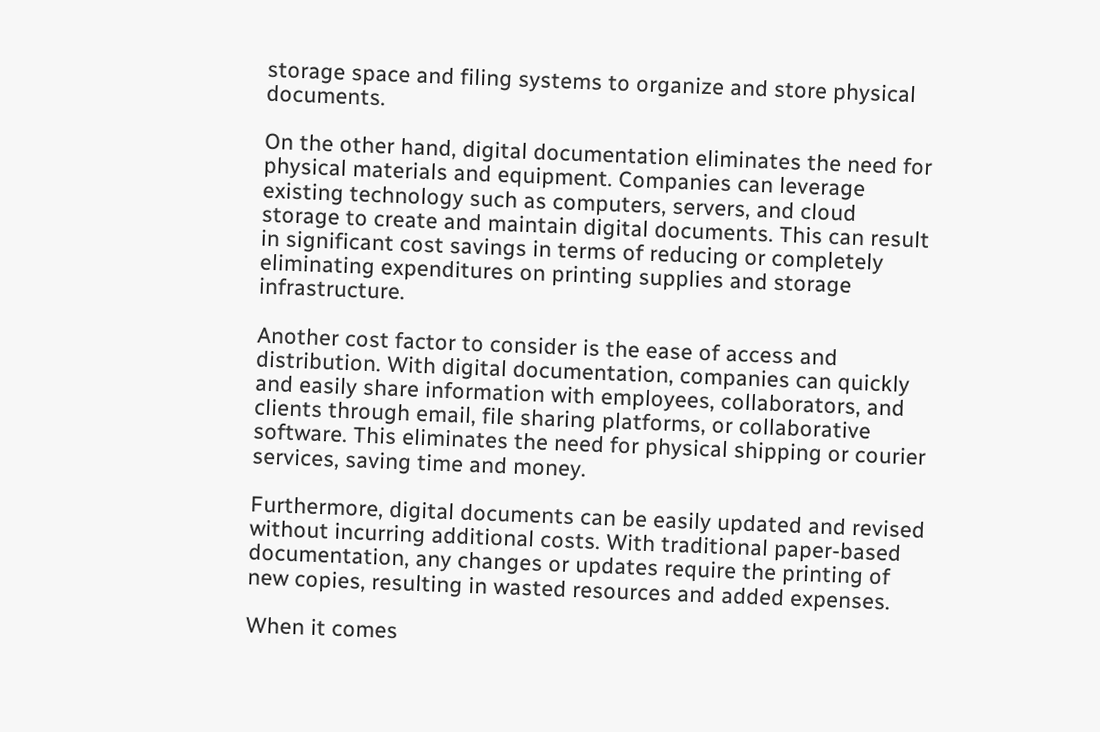storage space and filing systems to organize and store physical documents.

On the other hand, digital documentation eliminates the need for physical materials and equipment. Companies can leverage existing technology such as computers, servers, and cloud storage to create and maintain digital documents. This can result in significant cost savings in terms of reducing or completely eliminating expenditures on printing supplies and storage infrastructure.

Another cost factor to consider is the ease of access and distribution. With digital documentation, companies can quickly and easily share information with employees, collaborators, and clients through email, file sharing platforms, or collaborative software. This eliminates the need for physical shipping or courier services, saving time and money.

Furthermore, digital documents can be easily updated and revised without incurring additional costs. With traditional paper-based documentation, any changes or updates require the printing of new copies, resulting in wasted resources and added expenses.

When it comes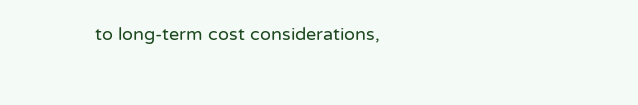to long-term cost considerations,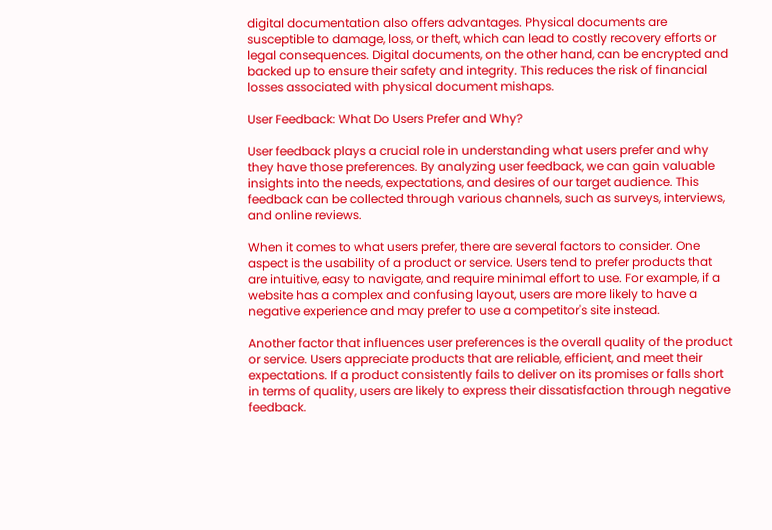digital documentation also offers advantages. Physical documents are susceptible to damage, loss, or theft, which can lead to costly recovery efforts or legal consequences. Digital documents, on the other hand, can be encrypted and backed up to ensure their safety and integrity. This reduces the risk of financial losses associated with physical document mishaps.

User Feedback: What Do Users Prefer and Why?

User feedback plays a crucial role in understanding what users prefer and why they have those preferences. By analyzing user feedback, we can gain valuable insights into the needs, expectations, and desires of our target audience. This feedback can be collected through various channels, such as surveys, interviews, and online reviews.

When it comes to what users prefer, there are several factors to consider. One aspect is the usability of a product or service. Users tend to prefer products that are intuitive, easy to navigate, and require minimal effort to use. For example, if a website has a complex and confusing layout, users are more likely to have a negative experience and may prefer to use a competitor's site instead.

Another factor that influences user preferences is the overall quality of the product or service. Users appreciate products that are reliable, efficient, and meet their expectations. If a product consistently fails to deliver on its promises or falls short in terms of quality, users are likely to express their dissatisfaction through negative feedback.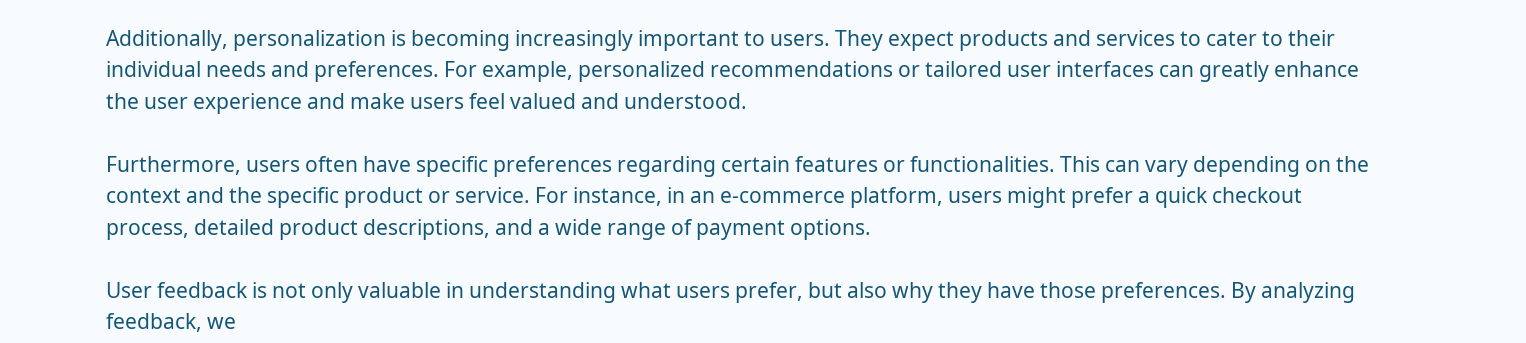Additionally, personalization is becoming increasingly important to users. They expect products and services to cater to their individual needs and preferences. For example, personalized recommendations or tailored user interfaces can greatly enhance the user experience and make users feel valued and understood.

Furthermore, users often have specific preferences regarding certain features or functionalities. This can vary depending on the context and the specific product or service. For instance, in an e-commerce platform, users might prefer a quick checkout process, detailed product descriptions, and a wide range of payment options.

User feedback is not only valuable in understanding what users prefer, but also why they have those preferences. By analyzing feedback, we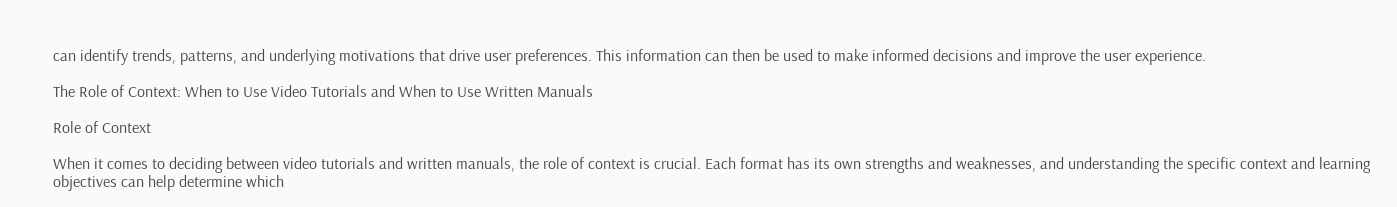can identify trends, patterns, and underlying motivations that drive user preferences. This information can then be used to make informed decisions and improve the user experience.

The Role of Context: When to Use Video Tutorials and When to Use Written Manuals

Role of Context

When it comes to deciding between video tutorials and written manuals, the role of context is crucial. Each format has its own strengths and weaknesses, and understanding the specific context and learning objectives can help determine which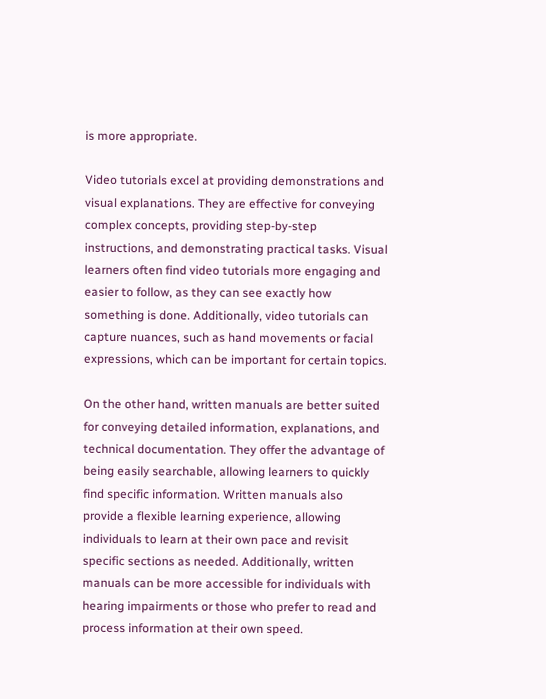is more appropriate.

Video tutorials excel at providing demonstrations and visual explanations. They are effective for conveying complex concepts, providing step-by-step instructions, and demonstrating practical tasks. Visual learners often find video tutorials more engaging and easier to follow, as they can see exactly how something is done. Additionally, video tutorials can capture nuances, such as hand movements or facial expressions, which can be important for certain topics.

On the other hand, written manuals are better suited for conveying detailed information, explanations, and technical documentation. They offer the advantage of being easily searchable, allowing learners to quickly find specific information. Written manuals also provide a flexible learning experience, allowing individuals to learn at their own pace and revisit specific sections as needed. Additionally, written manuals can be more accessible for individuals with hearing impairments or those who prefer to read and process information at their own speed.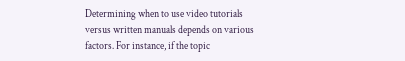Determining when to use video tutorials versus written manuals depends on various factors. For instance, if the topic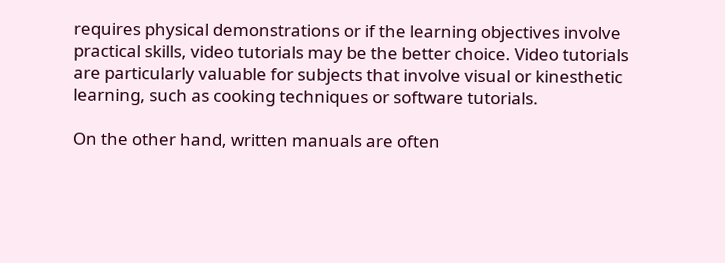requires physical demonstrations or if the learning objectives involve practical skills, video tutorials may be the better choice. Video tutorials are particularly valuable for subjects that involve visual or kinesthetic learning, such as cooking techniques or software tutorials.

On the other hand, written manuals are often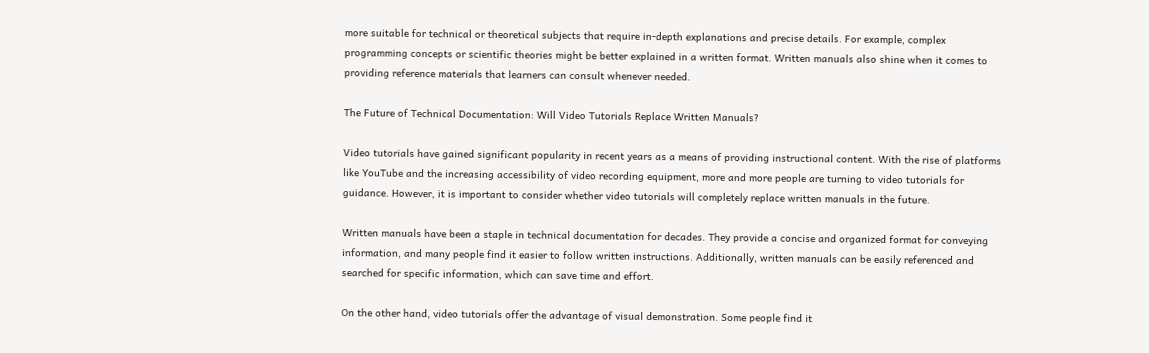more suitable for technical or theoretical subjects that require in-depth explanations and precise details. For example, complex programming concepts or scientific theories might be better explained in a written format. Written manuals also shine when it comes to providing reference materials that learners can consult whenever needed.

The Future of Technical Documentation: Will Video Tutorials Replace Written Manuals?

Video tutorials have gained significant popularity in recent years as a means of providing instructional content. With the rise of platforms like YouTube and the increasing accessibility of video recording equipment, more and more people are turning to video tutorials for guidance. However, it is important to consider whether video tutorials will completely replace written manuals in the future.

Written manuals have been a staple in technical documentation for decades. They provide a concise and organized format for conveying information, and many people find it easier to follow written instructions. Additionally, written manuals can be easily referenced and searched for specific information, which can save time and effort.

On the other hand, video tutorials offer the advantage of visual demonstration. Some people find it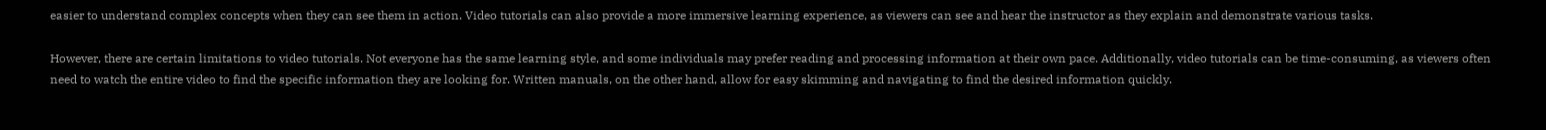easier to understand complex concepts when they can see them in action. Video tutorials can also provide a more immersive learning experience, as viewers can see and hear the instructor as they explain and demonstrate various tasks.

However, there are certain limitations to video tutorials. Not everyone has the same learning style, and some individuals may prefer reading and processing information at their own pace. Additionally, video tutorials can be time-consuming, as viewers often need to watch the entire video to find the specific information they are looking for. Written manuals, on the other hand, allow for easy skimming and navigating to find the desired information quickly.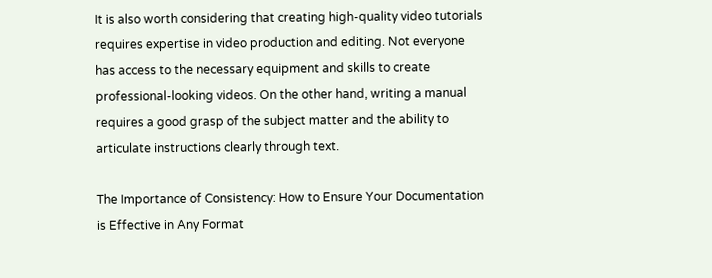It is also worth considering that creating high-quality video tutorials requires expertise in video production and editing. Not everyone has access to the necessary equipment and skills to create professional-looking videos. On the other hand, writing a manual requires a good grasp of the subject matter and the ability to articulate instructions clearly through text.

The Importance of Consistency: How to Ensure Your Documentation is Effective in Any Format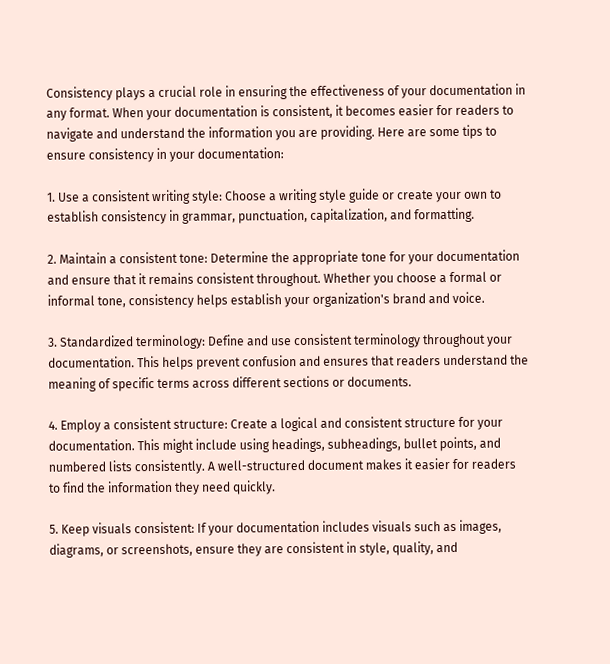Consistency plays a crucial role in ensuring the effectiveness of your documentation in any format. When your documentation is consistent, it becomes easier for readers to navigate and understand the information you are providing. Here are some tips to ensure consistency in your documentation:

1. Use a consistent writing style: Choose a writing style guide or create your own to establish consistency in grammar, punctuation, capitalization, and formatting.

2. Maintain a consistent tone: Determine the appropriate tone for your documentation and ensure that it remains consistent throughout. Whether you choose a formal or informal tone, consistency helps establish your organization's brand and voice.

3. Standardized terminology: Define and use consistent terminology throughout your documentation. This helps prevent confusion and ensures that readers understand the meaning of specific terms across different sections or documents.

4. Employ a consistent structure: Create a logical and consistent structure for your documentation. This might include using headings, subheadings, bullet points, and numbered lists consistently. A well-structured document makes it easier for readers to find the information they need quickly.

5. Keep visuals consistent: If your documentation includes visuals such as images, diagrams, or screenshots, ensure they are consistent in style, quality, and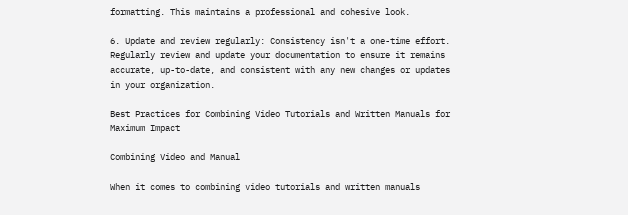formatting. This maintains a professional and cohesive look.

6. Update and review regularly: Consistency isn't a one-time effort. Regularly review and update your documentation to ensure it remains accurate, up-to-date, and consistent with any new changes or updates in your organization.

Best Practices for Combining Video Tutorials and Written Manuals for Maximum Impact

Combining Video and Manual

When it comes to combining video tutorials and written manuals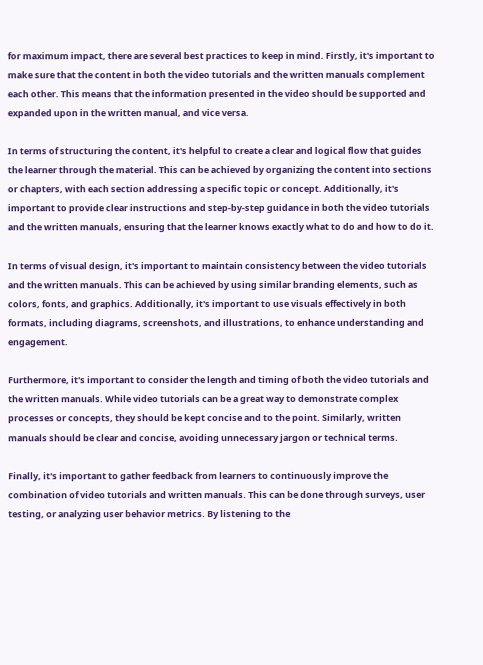for maximum impact, there are several best practices to keep in mind. Firstly, it's important to make sure that the content in both the video tutorials and the written manuals complement each other. This means that the information presented in the video should be supported and expanded upon in the written manual, and vice versa.

In terms of structuring the content, it's helpful to create a clear and logical flow that guides the learner through the material. This can be achieved by organizing the content into sections or chapters, with each section addressing a specific topic or concept. Additionally, it's important to provide clear instructions and step-by-step guidance in both the video tutorials and the written manuals, ensuring that the learner knows exactly what to do and how to do it.

In terms of visual design, it's important to maintain consistency between the video tutorials and the written manuals. This can be achieved by using similar branding elements, such as colors, fonts, and graphics. Additionally, it's important to use visuals effectively in both formats, including diagrams, screenshots, and illustrations, to enhance understanding and engagement.

Furthermore, it's important to consider the length and timing of both the video tutorials and the written manuals. While video tutorials can be a great way to demonstrate complex processes or concepts, they should be kept concise and to the point. Similarly, written manuals should be clear and concise, avoiding unnecessary jargon or technical terms.

Finally, it's important to gather feedback from learners to continuously improve the combination of video tutorials and written manuals. This can be done through surveys, user testing, or analyzing user behavior metrics. By listening to the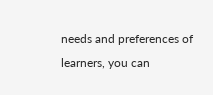needs and preferences of learners, you can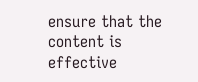ensure that the content is effective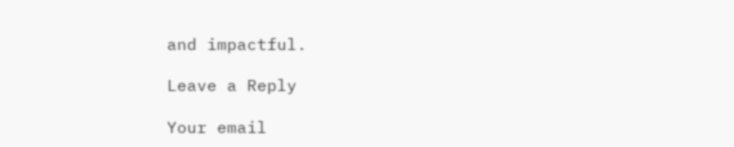and impactful.

Leave a Reply

Your email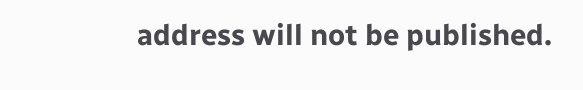address will not be published.